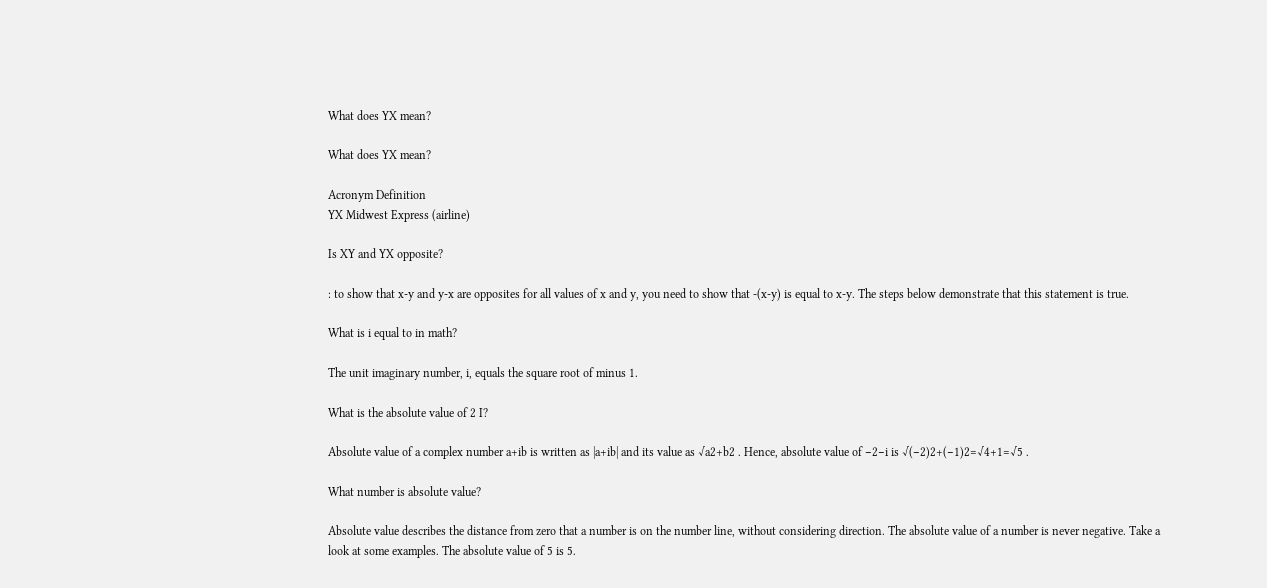What does YX mean?

What does YX mean?

Acronym Definition
YX Midwest Express (airline)

Is XY and YX opposite?

: to show that x-y and y-x are opposites for all values of x and y, you need to show that -(x-y) is equal to x-y. The steps below demonstrate that this statement is true.

What is i equal to in math?

The unit imaginary number, i, equals the square root of minus 1.

What is the absolute value of 2 I?

Absolute value of a complex number a+ib is written as |a+ib| and its value as √a2+b2 . Hence, absolute value of −2−i is √(−2)2+(−1)2=√4+1=√5 .

What number is absolute value?

Absolute value describes the distance from zero that a number is on the number line, without considering direction. The absolute value of a number is never negative. Take a look at some examples. The absolute value of 5 is 5.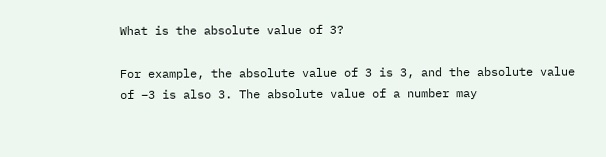What is the absolute value of 3?

For example, the absolute value of 3 is 3, and the absolute value of −3 is also 3. The absolute value of a number may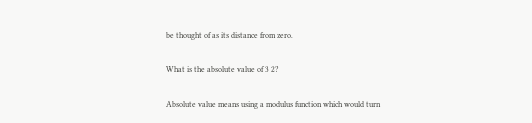be thought of as its distance from zero.

What is the absolute value of 3 2?

Absolute value means using a modulus function which would turn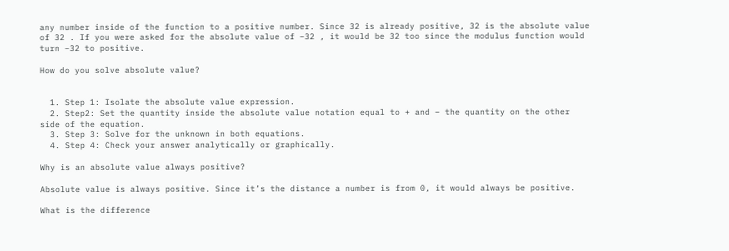any number inside of the function to a positive number. Since 32 is already positive, 32 is the absolute value of 32 . If you were asked for the absolute value of −32 , it would be 32 too since the modulus function would turn −32 to positive.

How do you solve absolute value?


  1. Step 1: Isolate the absolute value expression.
  2. Step2: Set the quantity inside the absolute value notation equal to + and – the quantity on the other side of the equation.
  3. Step 3: Solve for the unknown in both equations.
  4. Step 4: Check your answer analytically or graphically.

Why is an absolute value always positive?

Absolute value is always positive. Since it’s the distance a number is from 0, it would always be positive.

What is the difference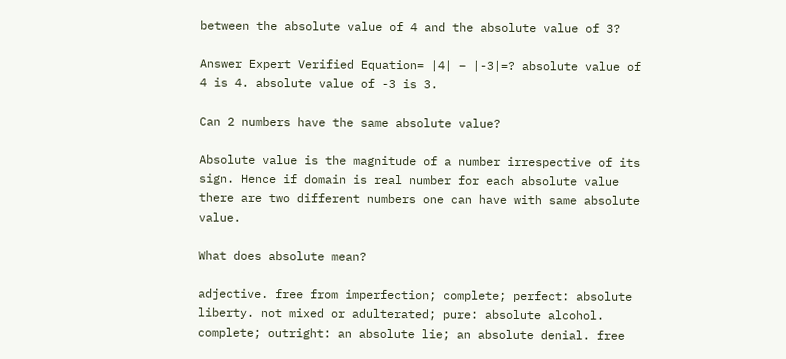between the absolute value of 4 and the absolute value of 3?

Answer Expert Verified Equation= |4| – |-3|=? absolute value of 4 is 4. absolute value of -3 is 3.

Can 2 numbers have the same absolute value?

Absolute value is the magnitude of a number irrespective of its sign. Hence if domain is real number for each absolute value there are two different numbers one can have with same absolute value.

What does absolute mean?

adjective. free from imperfection; complete; perfect: absolute liberty. not mixed or adulterated; pure: absolute alcohol. complete; outright: an absolute lie; an absolute denial. free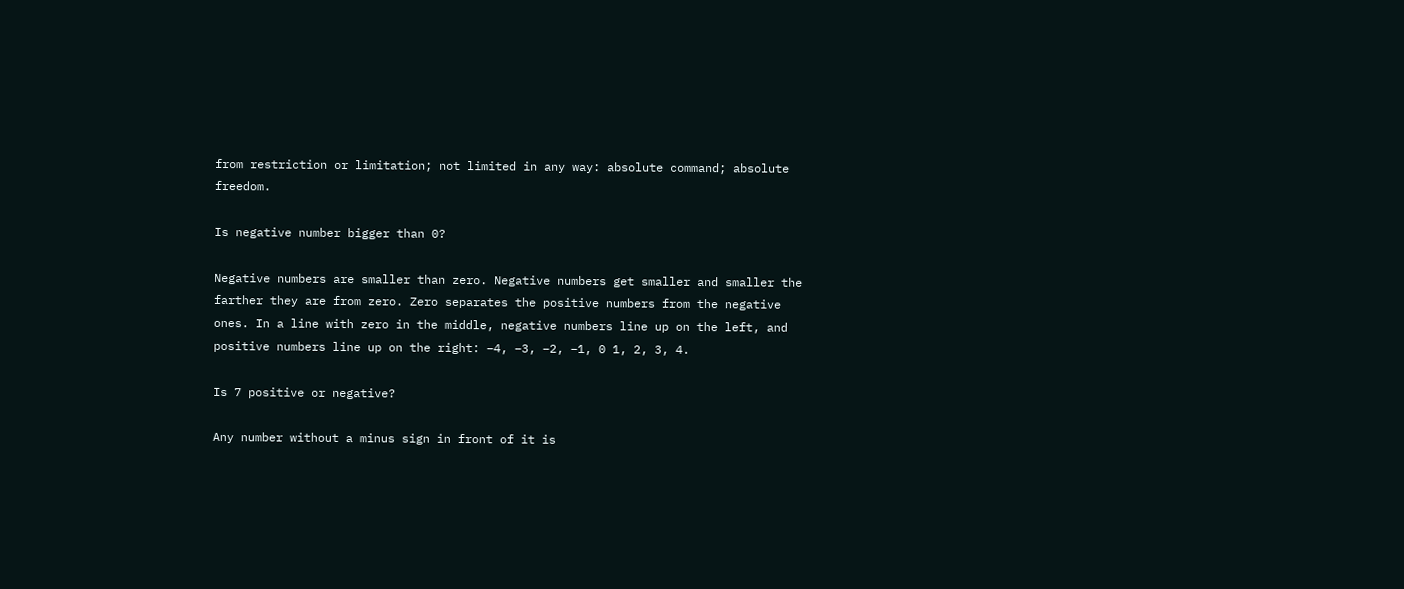from restriction or limitation; not limited in any way: absolute command; absolute freedom.

Is negative number bigger than 0?

Negative numbers are smaller than zero. Negative numbers get smaller and smaller the farther they are from zero. Zero separates the positive numbers from the negative ones. In a line with zero in the middle, negative numbers line up on the left, and positive numbers line up on the right: –4, –3, –2, –1, 0 1, 2, 3, 4.

Is 7 positive or negative?

Any number without a minus sign in front of it is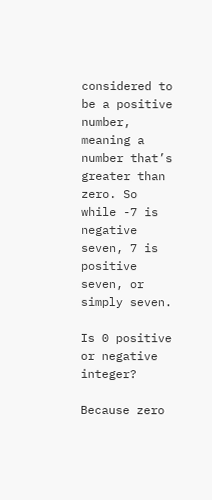considered to be a positive number, meaning a number that’s greater than zero. So while -7 is negative seven, 7 is positive seven, or simply seven.

Is 0 positive or negative integer?

Because zero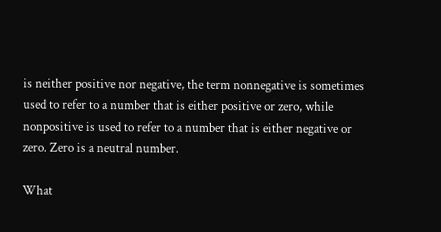is neither positive nor negative, the term nonnegative is sometimes used to refer to a number that is either positive or zero, while nonpositive is used to refer to a number that is either negative or zero. Zero is a neutral number.

What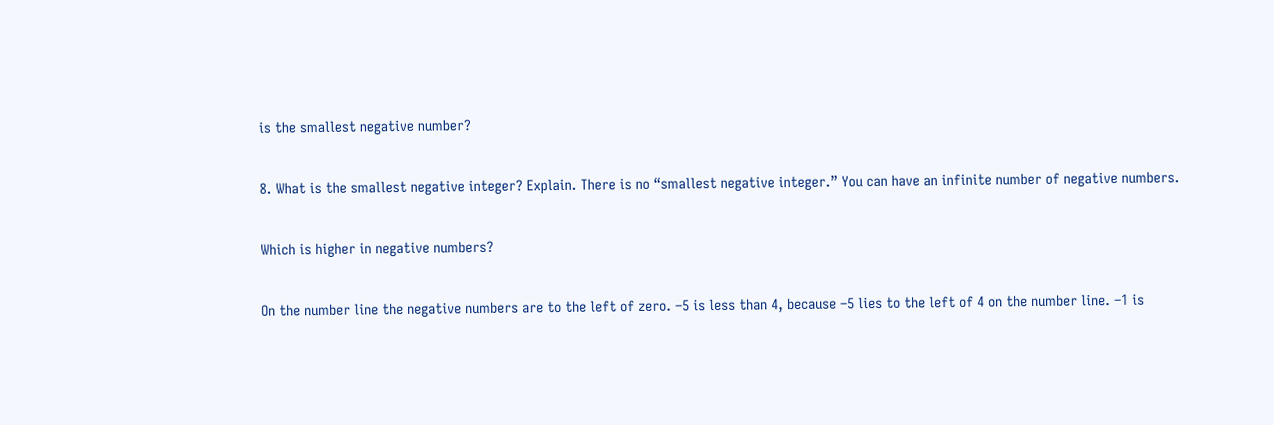is the smallest negative number?

8. What is the smallest negative integer? Explain. There is no “smallest negative integer.” You can have an infinite number of negative numbers.

Which is higher in negative numbers?

On the number line the negative numbers are to the left of zero. –5 is less than 4, because –5 lies to the left of 4 on the number line. –1 is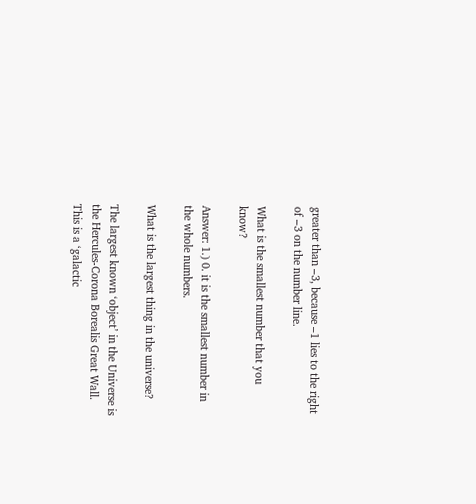greater than –3, because –1 lies to the right of –3 on the number line.

What is the smallest number that you know?

Answer: 1.) 0. it is the smallest number in the whole numbers.

What is the largest thing in the universe?

The largest known ‘object’ in the Universe is the Hercules-Corona Borealis Great Wall. This is a ‘galactic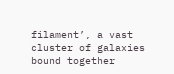filament’, a vast cluster of galaxies bound together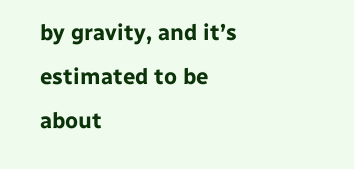by gravity, and it’s estimated to be about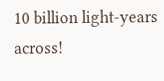10 billion light-years across!